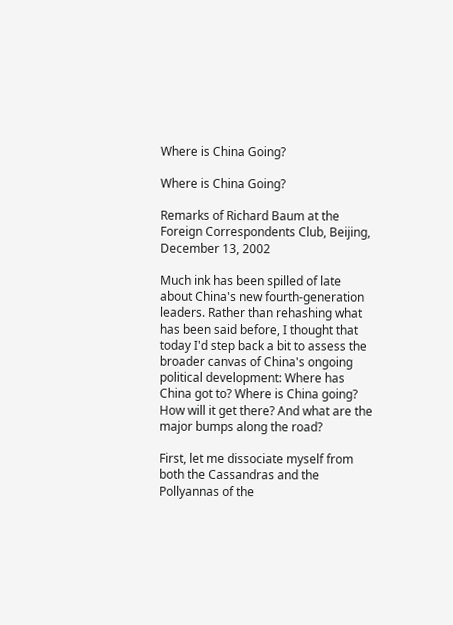Where is China Going?

Where is China Going?

Remarks of Richard Baum at the Foreign Correspondents Club, Beijing, December 13, 2002

Much ink has been spilled of late about China's new fourth-generation leaders. Rather than rehashing what has been said before, I thought that today I'd step back a bit to assess the broader canvas of China's ongoing political development: Where has China got to? Where is China going? How will it get there? And what are the major bumps along the road?

First, let me dissociate myself from both the Cassandras and the Pollyannas of the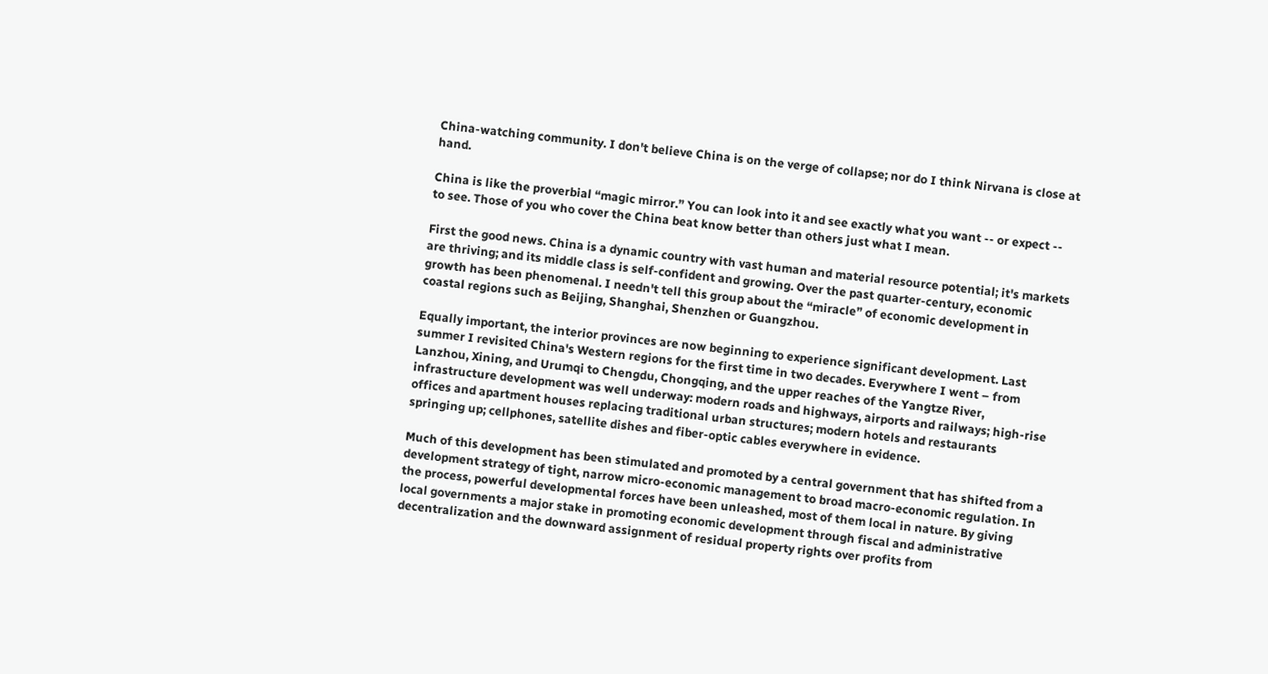China-watching community. I don't believe China is on the verge of collapse; nor do I think Nirvana is close at hand.

China is like the proverbial “magic mirror.” You can look into it and see exactly what you want -- or expect -- to see. Those of you who cover the China beat know better than others just what I mean.

First the good news. China is a dynamic country with vast human and material resource potential; it's markets are thriving; and its middle class is self-confident and growing. Over the past quarter-century, economic growth has been phenomenal. I needn't tell this group about the “miracle” of economic development in coastal regions such as Beijing, Shanghai, Shenzhen or Guangzhou.

Equally important, the interior provinces are now beginning to experience significant development. Last summer I revisited China's Western regions for the first time in two decades. Everywhere I went – from Lanzhou, Xining, and Urumqi to Chengdu, Chongqing, and the upper reaches of the Yangtze River, infrastructure development was well underway: modern roads and highways, airports and railways; high-rise offices and apartment houses replacing traditional urban structures; modern hotels and restaurants springing up; cellphones, satellite dishes and fiber-optic cables everywhere in evidence.

Much of this development has been stimulated and promoted by a central government that has shifted from a development strategy of tight, narrow micro-economic management to broad macro-economic regulation. In the process, powerful developmental forces have been unleashed, most of them local in nature. By giving local governments a major stake in promoting economic development through fiscal and administrative decentralization and the downward assignment of residual property rights over profits from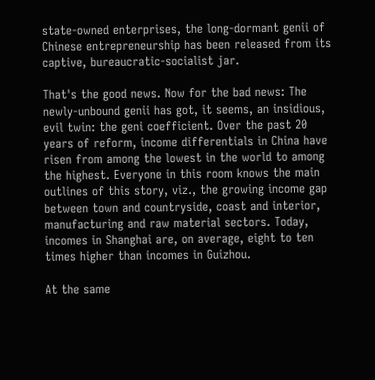state-owned enterprises, the long-dormant genii of Chinese entrepreneurship has been released from its captive, bureaucratic-socialist jar.

That's the good news. Now for the bad news: The newly-unbound genii has got, it seems, an insidious, evil twin: the geni coefficient. Over the past 20 years of reform, income differentials in China have risen from among the lowest in the world to among the highest. Everyone in this room knows the main outlines of this story, viz., the growing income gap between town and countryside, coast and interior, manufacturing and raw material sectors. Today, incomes in Shanghai are, on average, eight to ten times higher than incomes in Guizhou.

At the same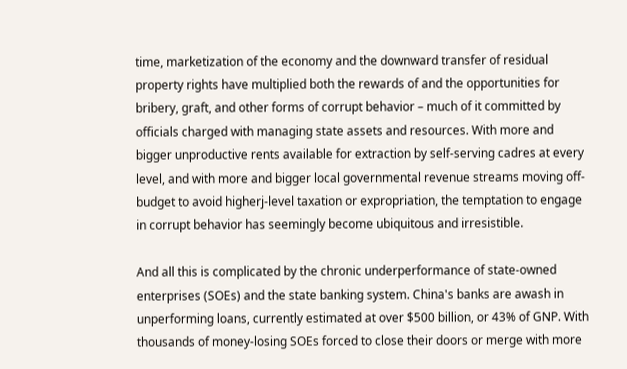time, marketization of the economy and the downward transfer of residual property rights have multiplied both the rewards of and the opportunities for bribery, graft, and other forms of corrupt behavior – much of it committed by officials charged with managing state assets and resources. With more and bigger unproductive rents available for extraction by self-serving cadres at every level, and with more and bigger local governmental revenue streams moving off-budget to avoid higherj-level taxation or expropriation, the temptation to engage in corrupt behavior has seemingly become ubiquitous and irresistible.

And all this is complicated by the chronic underperformance of state-owned enterprises (SOEs) and the state banking system. China's banks are awash in unperforming loans, currently estimated at over $500 billion, or 43% of GNP. With thousands of money-losing SOEs forced to close their doors or merge with more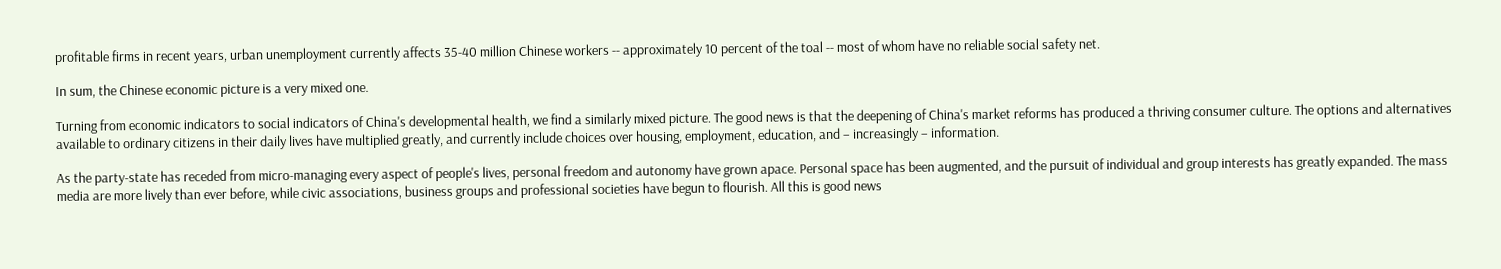profitable firms in recent years, urban unemployment currently affects 35-40 million Chinese workers -- approximately 10 percent of the toal -- most of whom have no reliable social safety net.

In sum, the Chinese economic picture is a very mixed one.

Turning from economic indicators to social indicators of China's developmental health, we find a similarly mixed picture. The good news is that the deepening of China's market reforms has produced a thriving consumer culture. The options and alternatives available to ordinary citizens in their daily lives have multiplied greatly, and currently include choices over housing, employment, education, and – increasingly – information.

As the party-state has receded from micro-managing every aspect of people's lives, personal freedom and autonomy have grown apace. Personal space has been augmented, and the pursuit of individual and group interests has greatly expanded. The mass media are more lively than ever before, while civic associations, business groups and professional societies have begun to flourish. All this is good news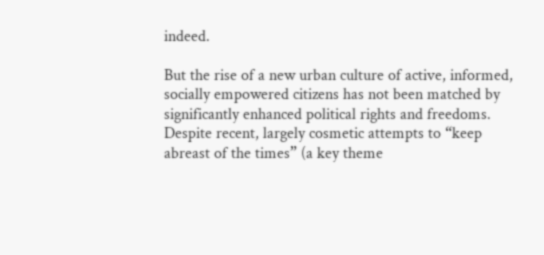indeed.

But the rise of a new urban culture of active, informed, socially empowered citizens has not been matched by significantly enhanced political rights and freedoms. Despite recent, largely cosmetic attempts to “keep abreast of the times” (a key theme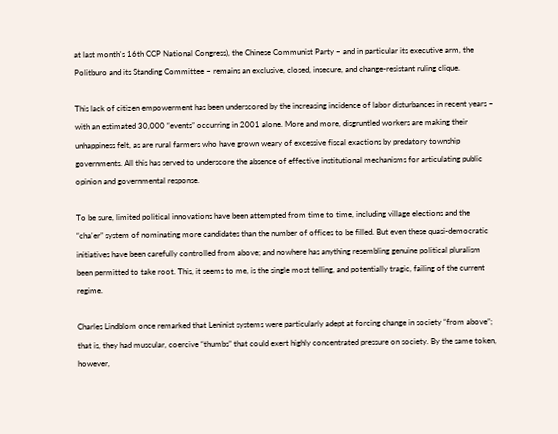at last month's 16th CCP National Congress), the Chinese Communist Party – and in particular its executive arm, the Politburo and its Standing Committee – remains an exclusive, closed, insecure, and change-resistant ruling clique.

This lack of citizen empowerment has been underscored by the increasing incidence of labor disturbances in recent years – with an estimated 30,000 “events” occurring in 2001 alone. More and more, disgruntled workers are making their unhappiness felt, as are rural farmers who have grown weary of excessive fiscal exactions by predatory township governments. All this has served to underscore the absence of effective institutional mechanisms for articulating public opinion and governmental response.

To be sure, limited political innovations have been attempted from time to time, including village elections and the “cha'er” system of nominating more candidates than the number of offices to be filled. But even these quasi-democratic initiatives have been carefully controlled from above; and nowhere has anything resembling genuine political pluralism been permitted to take root. This, it seems to me, is the single most telling, and potentially tragic, failing of the current regime.

Charles Lindblom once remarked that Leninist systems were particularly adept at forcing change in society “from above”; that is, they had muscular, coercive “thumbs” that could exert highly concentrated pressure on society. By the same token, however,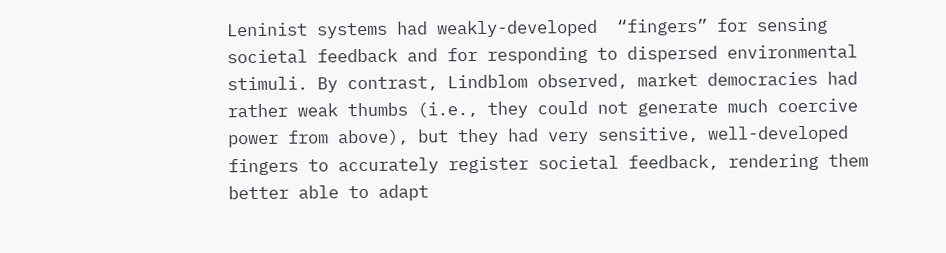Leninist systems had weakly-developed  “fingers” for sensing societal feedback and for responding to dispersed environmental stimuli. By contrast, Lindblom observed, market democracies had rather weak thumbs (i.e., they could not generate much coercive power from above), but they had very sensitive, well-developed fingers to accurately register societal feedback, rendering them better able to adapt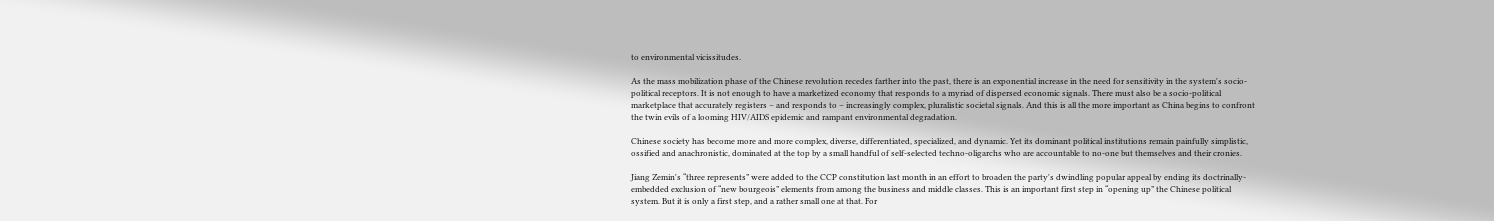to environmental vicissitudes.

As the mass mobilization phase of the Chinese revolution recedes farther into the past, there is an exponential increase in the need for sensitivity in the system's socio-political receptors. It is not enough to have a marketized economy that responds to a myriad of dispersed economic signals. There must also be a socio-political marketplace that accurately registers – and responds to – increasingly complex, pluralistic societal signals. And this is all the more important as China begins to confront the twin evils of a looming HIV/AIDS epidemic and rampant environmental degradation.

Chinese society has become more and more complex, diverse, differentiated, specialized, and dynamic. Yet its dominant political institutions remain painfully simplistic, ossified and anachronistic, dominated at the top by a small handful of self-selected techno-oligarchs who are accountable to no-one but themselves and their cronies.

Jiang Zemin's “three represents” were added to the CCP constitution last month in an effort to broaden the party's dwindling popular appeal by ending its doctrinally-embedded exclusion of “new bourgeois” elements from among the business and middle classes. This is an important first step in “opening up” the Chinese political system. But it is only a first step, and a rather small one at that. For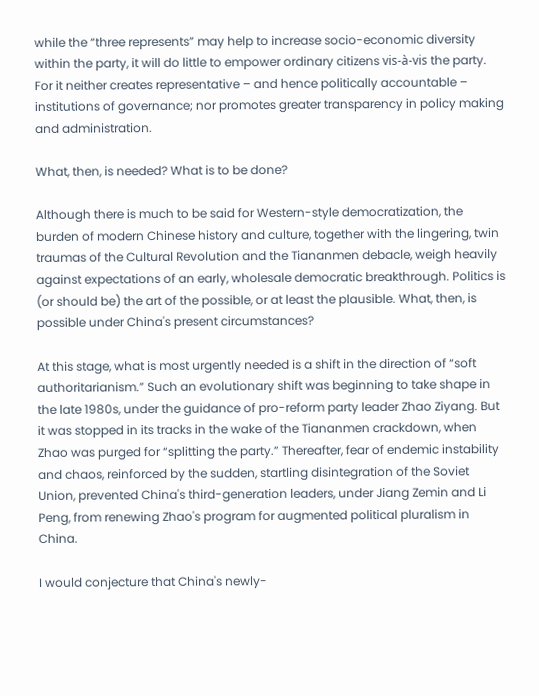while the “three represents” may help to increase socio-economic diversity within the party, it will do little to empower ordinary citizens vis-à-vis the party. For it neither creates representative – and hence politically accountable – institutions of governance; nor promotes greater transparency in policy making and administration.

What, then, is needed? What is to be done?

Although there is much to be said for Western-style democratization, the burden of modern Chinese history and culture, together with the lingering, twin traumas of the Cultural Revolution and the Tiananmen debacle, weigh heavily against expectations of an early, wholesale democratic breakthrough. Politics is (or should be) the art of the possible, or at least the plausible. What, then, is possible under China's present circumstances?

At this stage, what is most urgently needed is a shift in the direction of “soft authoritarianism.” Such an evolutionary shift was beginning to take shape in the late 1980s, under the guidance of pro-reform party leader Zhao Ziyang. But it was stopped in its tracks in the wake of the Tiananmen crackdown, when Zhao was purged for “splitting the party.” Thereafter, fear of endemic instability and chaos, reinforced by the sudden, startling disintegration of the Soviet Union, prevented China's third-generation leaders, under Jiang Zemin and Li Peng, from renewing Zhao's program for augmented political pluralism in China.

I would conjecture that China's newly-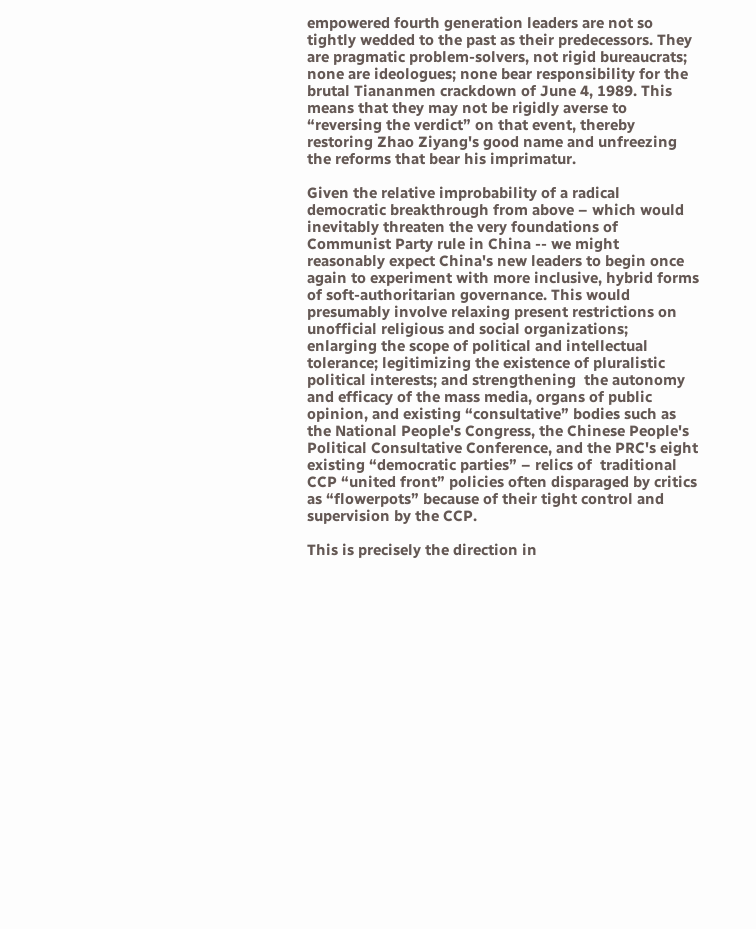empowered fourth generation leaders are not so tightly wedded to the past as their predecessors. They are pragmatic problem-solvers, not rigid bureaucrats; none are ideologues; none bear responsibility for the brutal Tiananmen crackdown of June 4, 1989. This means that they may not be rigidly averse to “reversing the verdict” on that event, thereby restoring Zhao Ziyang's good name and unfreezing the reforms that bear his imprimatur.

Given the relative improbability of a radical democratic breakthrough from above – which would inevitably threaten the very foundations of Communist Party rule in China -- we might  reasonably expect China's new leaders to begin once again to experiment with more inclusive, hybrid forms of soft-authoritarian governance. This would presumably involve relaxing present restrictions on unofficial religious and social organizations; enlarging the scope of political and intellectual tolerance; legitimizing the existence of pluralistic political interests; and strengthening  the autonomy and efficacy of the mass media, organs of public opinion, and existing “consultative” bodies such as the National People's Congress, the Chinese People's Political Consultative Conference, and the PRC's eight existing “democratic parties” – relics of  traditional CCP “united front” policies often disparaged by critics as “flowerpots” because of their tight control and supervision by the CCP.

This is precisely the direction in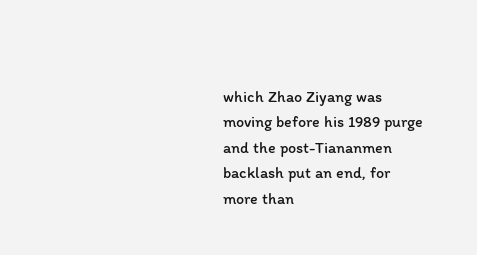which Zhao Ziyang was moving before his 1989 purge and the post-Tiananmen backlash put an end, for more than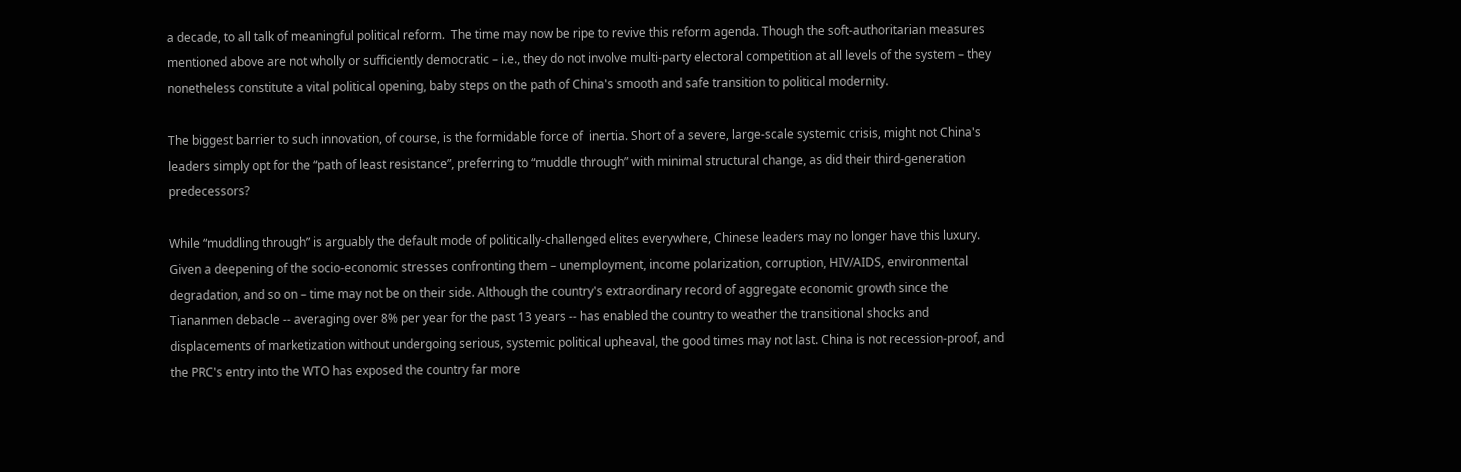a decade, to all talk of meaningful political reform.  The time may now be ripe to revive this reform agenda. Though the soft-authoritarian measures mentioned above are not wholly or sufficiently democratic – i.e., they do not involve multi-party electoral competition at all levels of the system – they nonetheless constitute a vital political opening, baby steps on the path of China's smooth and safe transition to political modernity.

The biggest barrier to such innovation, of course, is the formidable force of  inertia. Short of a severe, large-scale systemic crisis, might not China's leaders simply opt for the “path of least resistance”, preferring to “muddle through” with minimal structural change, as did their third-generation predecessors?

While “muddling through” is arguably the default mode of politically-challenged elites everywhere, Chinese leaders may no longer have this luxury. Given a deepening of the socio-economic stresses confronting them – unemployment, income polarization, corruption, HIV/AIDS, environmental degradation, and so on – time may not be on their side. Although the country's extraordinary record of aggregate economic growth since the Tiananmen debacle -- averaging over 8% per year for the past 13 years -- has enabled the country to weather the transitional shocks and displacements of marketization without undergoing serious, systemic political upheaval, the good times may not last. China is not recession-proof, and the PRC's entry into the WTO has exposed the country far more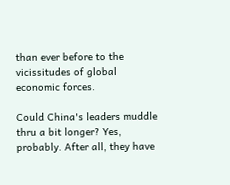than ever before to the vicissitudes of global economic forces.

Could China's leaders muddle thru a bit longer? Yes, probably. After all, they have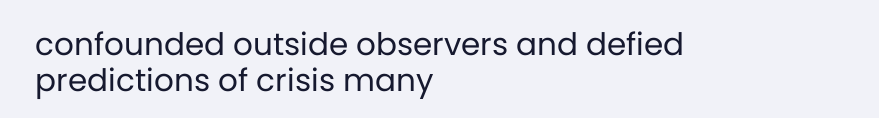confounded outside observers and defied predictions of crisis many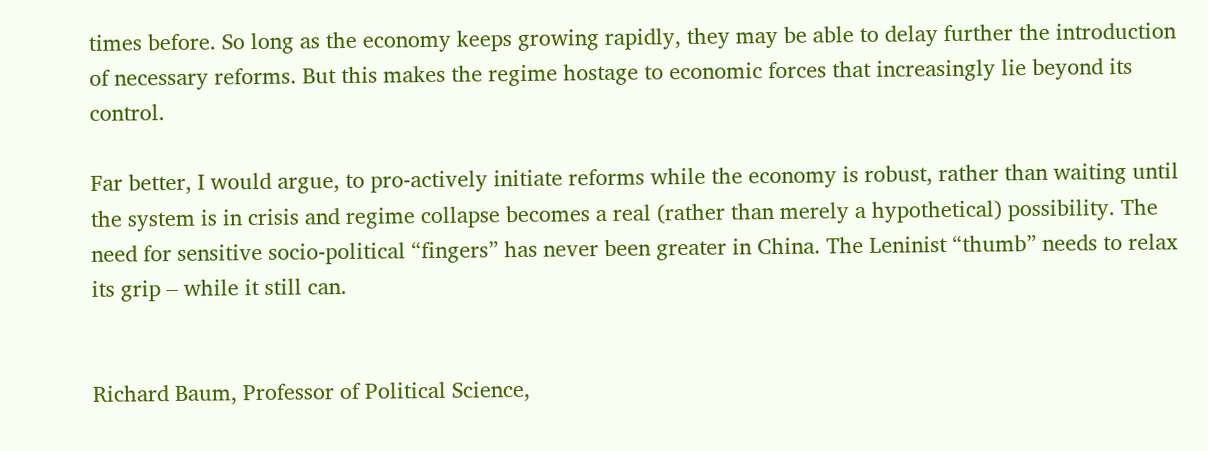times before. So long as the economy keeps growing rapidly, they may be able to delay further the introduction of necessary reforms. But this makes the regime hostage to economic forces that increasingly lie beyond its control.

Far better, I would argue, to pro-actively initiate reforms while the economy is robust, rather than waiting until the system is in crisis and regime collapse becomes a real (rather than merely a hypothetical) possibility. The need for sensitive socio-political “fingers” has never been greater in China. The Leninist “thumb” needs to relax its grip – while it still can.


Richard Baum, Professor of Political Science,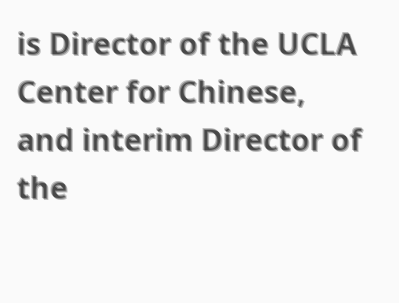is Director of the UCLA Center for Chinese, and interim Director of the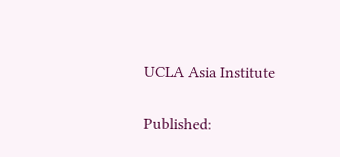UCLA Asia Institute


Published: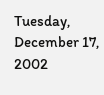Tuesday, December 17, 2002